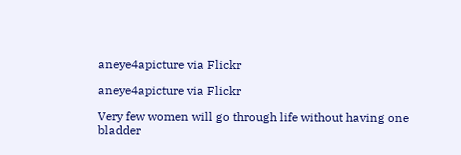aneye4apicture via Flickr

aneye4apicture via Flickr

Very few women will go through life without having one bladder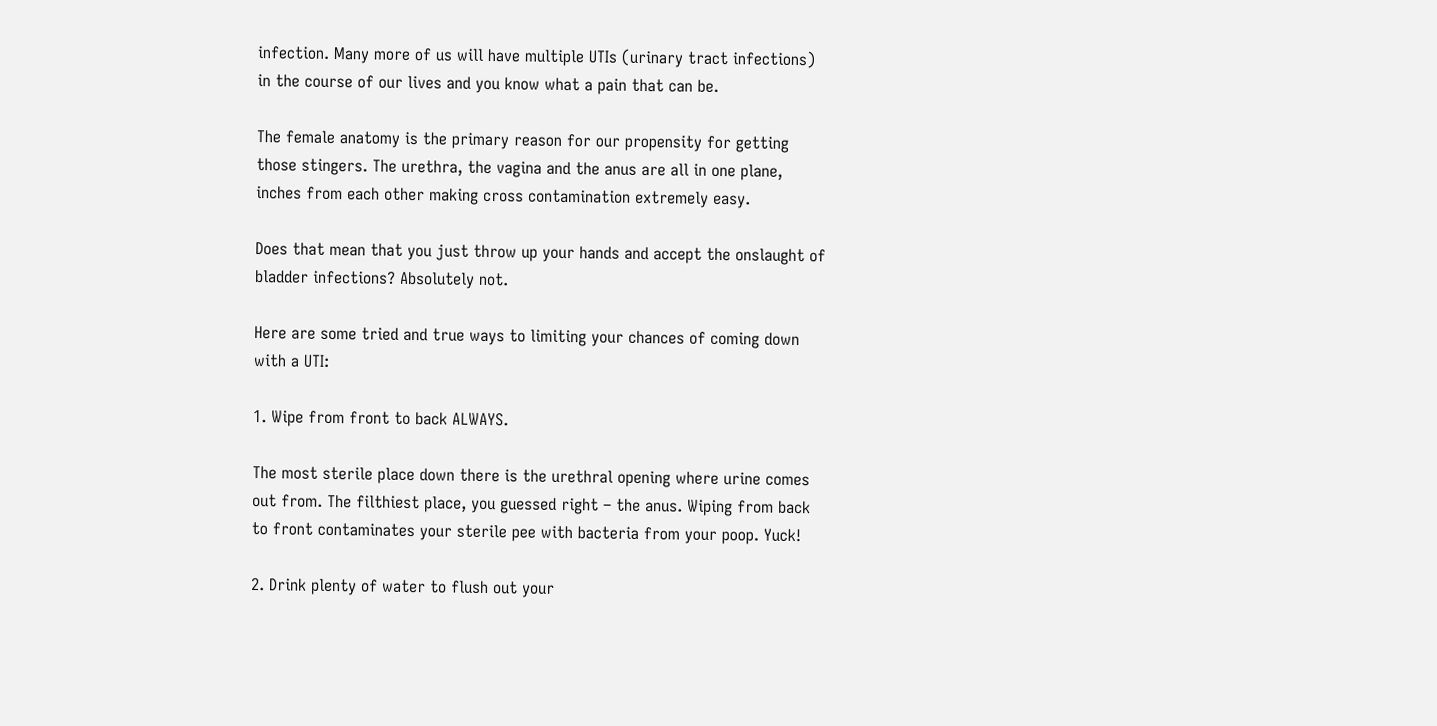infection. Many more of us will have multiple UTIs (urinary tract infections) in the course of our lives and you know what a pain that can be.

The female anatomy is the primary reason for our propensity for getting those stingers. The urethra, the vagina and the anus are all in one plane, inches from each other making cross contamination extremely easy.

Does that mean that you just throw up your hands and accept the onslaught of bladder infections? Absolutely not.

Here are some tried and true ways to limiting your chances of coming down with a UTI:

1. Wipe from front to back ALWAYS.

The most sterile place down there is the urethral opening where urine comes out from. The filthiest place, you guessed right – the anus. Wiping from back to front contaminates your sterile pee with bacteria from your poop. Yuck!

2. Drink plenty of water to flush out your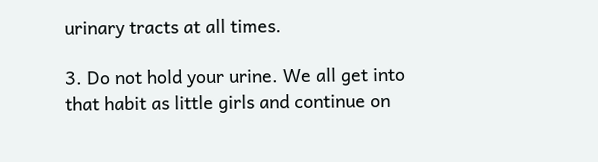urinary tracts at all times.

3. Do not hold your urine. We all get into that habit as little girls and continue on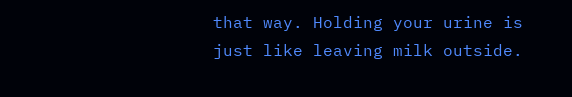that way. Holding your urine is just like leaving milk outside.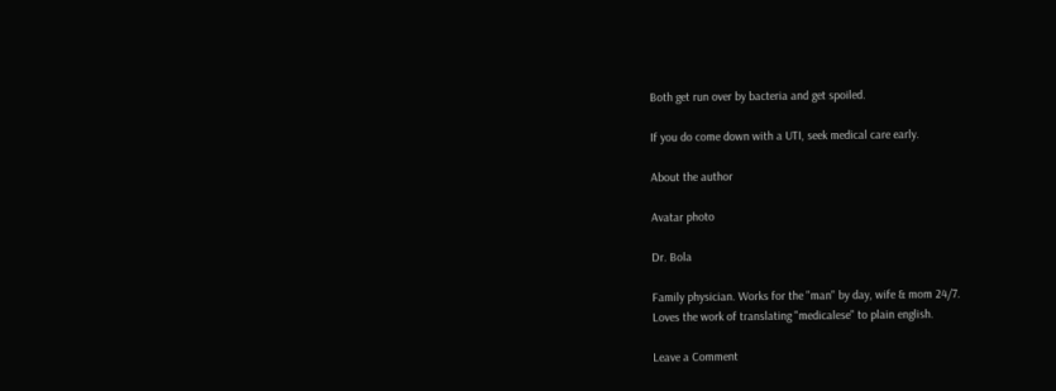Both get run over by bacteria and get spoiled.

If you do come down with a UTI, seek medical care early.

About the author

Avatar photo

Dr. Bola

Family physician. Works for the "man" by day, wife & mom 24/7.
Loves the work of translating "medicalese" to plain english.

Leave a Comment